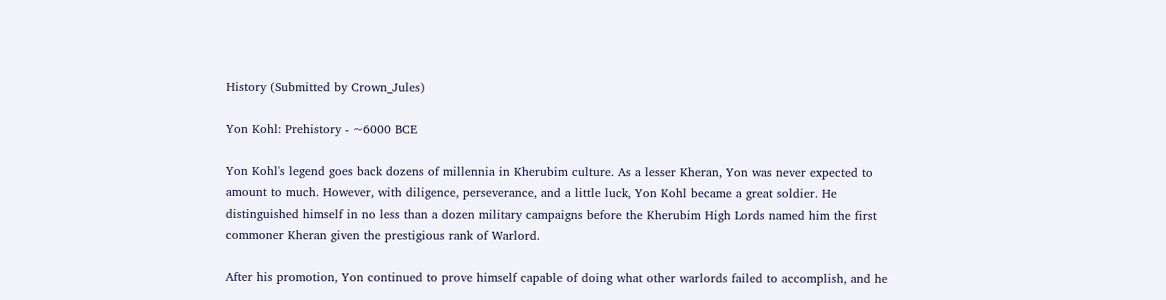History (Submitted by Crown_Jules)

Yon Kohl: Prehistory - ~6000 BCE

Yon Kohl's legend goes back dozens of millennia in Kherubim culture. As a lesser Kheran, Yon was never expected to amount to much. However, with diligence, perseverance, and a little luck, Yon Kohl became a great soldier. He distinguished himself in no less than a dozen military campaigns before the Kherubim High Lords named him the first commoner Kheran given the prestigious rank of Warlord.

After his promotion, Yon continued to prove himself capable of doing what other warlords failed to accomplish, and he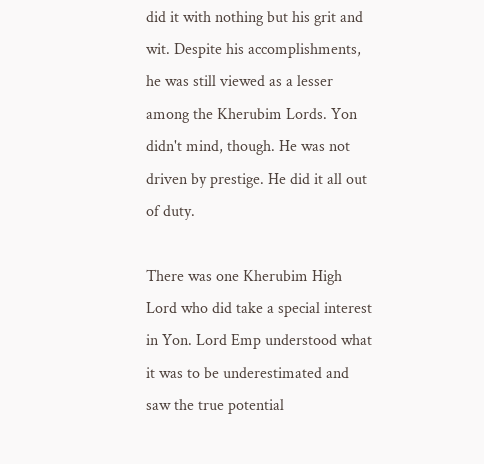did it with nothing but his grit and wit. Despite his accomplishments, he was still viewed as a lesser among the Kherubim Lords. Yon didn't mind, though. He was not driven by prestige. He did it all out of duty.

There was one Kherubim High Lord who did take a special interest in Yon. Lord Emp understood what it was to be underestimated and saw the true potential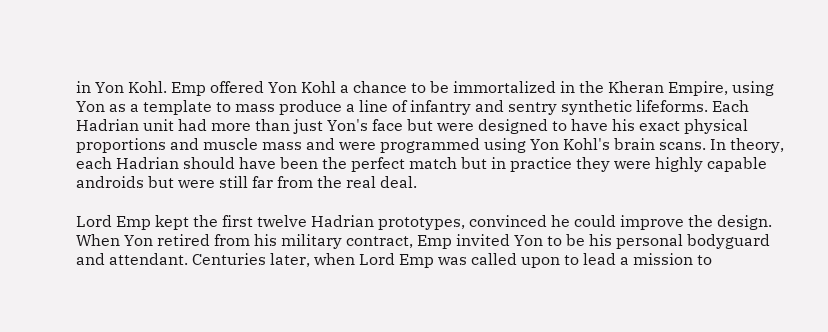in Yon Kohl. Emp offered Yon Kohl a chance to be immortalized in the Kheran Empire, using Yon as a template to mass produce a line of infantry and sentry synthetic lifeforms. Each Hadrian unit had more than just Yon's face but were designed to have his exact physical proportions and muscle mass and were programmed using Yon Kohl's brain scans. In theory, each Hadrian should have been the perfect match but in practice they were highly capable androids but were still far from the real deal.

Lord Emp kept the first twelve Hadrian prototypes, convinced he could improve the design. When Yon retired from his military contract, Emp invited Yon to be his personal bodyguard and attendant. Centuries later, when Lord Emp was called upon to lead a mission to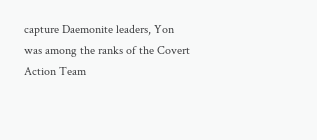capture Daemonite leaders, Yon was among the ranks of the Covert Action Team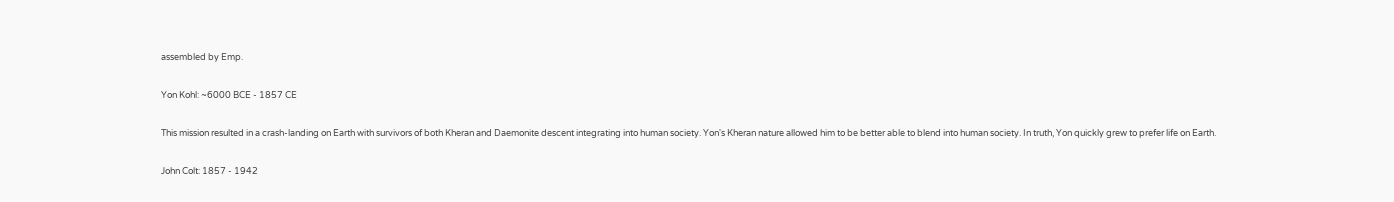assembled by Emp.

Yon Kohl: ~6000 BCE - 1857 CE

This mission resulted in a crash-landing on Earth with survivors of both Kheran and Daemonite descent integrating into human society. Yon's Kheran nature allowed him to be better able to blend into human society. In truth, Yon quickly grew to prefer life on Earth.

John Colt: 1857 - 1942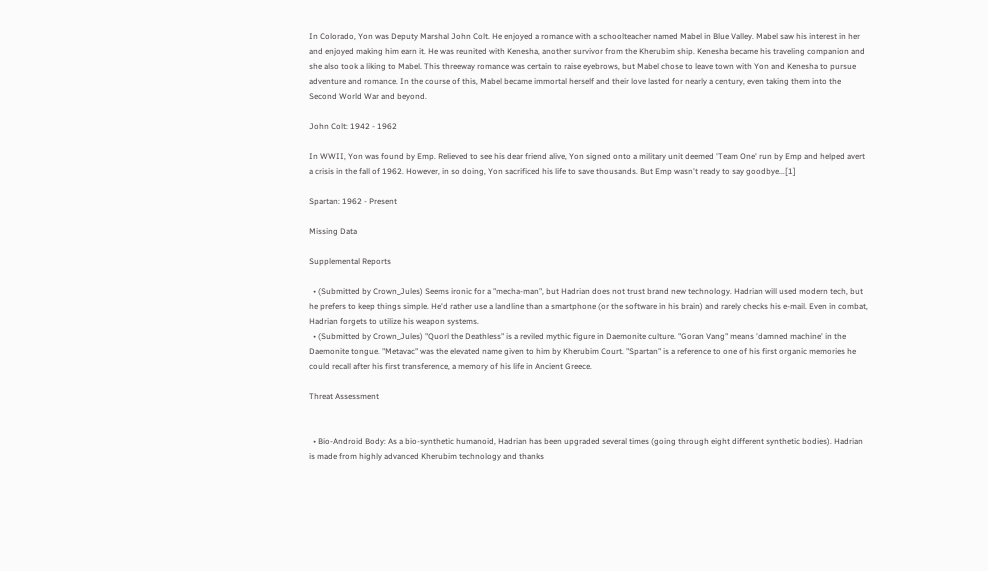In Colorado, Yon was Deputy Marshal John Colt. He enjoyed a romance with a schoolteacher named Mabel in Blue Valley. Mabel saw his interest in her and enjoyed making him earn it. He was reunited with Kenesha, another survivor from the Kherubim ship. Kenesha became his traveling companion and she also took a liking to Mabel. This threeway romance was certain to raise eyebrows, but Mabel chose to leave town with Yon and Kenesha to pursue adventure and romance. In the course of this, Mabel became immortal herself and their love lasted for nearly a century, even taking them into the Second World War and beyond.

John Colt: 1942 - 1962

In WWII, Yon was found by Emp. Relieved to see his dear friend alive, Yon signed onto a military unit deemed 'Team One' run by Emp and helped avert a crisis in the fall of 1962. However, in so doing, Yon sacrificed his life to save thousands. But Emp wasn't ready to say goodbye...[1]

Spartan: 1962 - Present

Missing Data

Supplemental Reports

  • (Submitted by Crown_Jules) Seems ironic for a "mecha-man", but Hadrian does not trust brand new technology. Hadrian will used modern tech, but he prefers to keep things simple. He'd rather use a landline than a smartphone (or the software in his brain) and rarely checks his e-mail. Even in combat, Hadrian forgets to utilize his weapon systems.
  • (Submitted by Crown_Jules) "Quorl the Deathless" is a reviled mythic figure in Daemonite culture. "Goran Vang" means 'damned machine' in the Daemonite tongue. "Metavac" was the elevated name given to him by Kherubim Court. "Spartan" is a reference to one of his first organic memories he could recall after his first transference, a memory of his life in Ancient Greece.

Threat Assessment


  • Bio-Android Body: As a bio-synthetic humanoid, Hadrian has been upgraded several times (going through eight different synthetic bodies). Hadrian is made from highly advanced Kherubim technology and thanks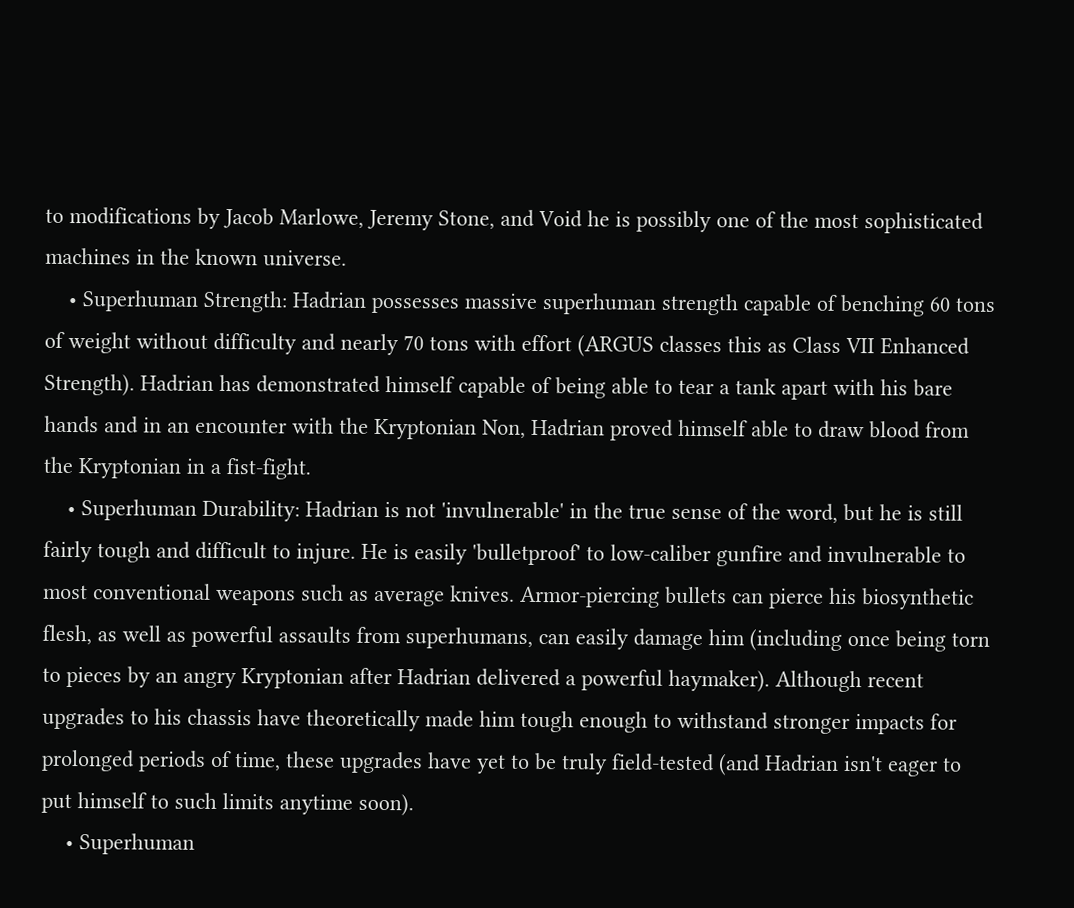to modifications by Jacob Marlowe, Jeremy Stone, and Void he is possibly one of the most sophisticated machines in the known universe.
    • Superhuman Strength: Hadrian possesses massive superhuman strength capable of benching 60 tons of weight without difficulty and nearly 70 tons with effort (ARGUS classes this as Class VII Enhanced Strength). Hadrian has demonstrated himself capable of being able to tear a tank apart with his bare hands and in an encounter with the Kryptonian Non, Hadrian proved himself able to draw blood from the Kryptonian in a fist-fight.
    • Superhuman Durability: Hadrian is not 'invulnerable' in the true sense of the word, but he is still fairly tough and difficult to injure. He is easily 'bulletproof' to low-caliber gunfire and invulnerable to most conventional weapons such as average knives. Armor-piercing bullets can pierce his biosynthetic flesh, as well as powerful assaults from superhumans, can easily damage him (including once being torn to pieces by an angry Kryptonian after Hadrian delivered a powerful haymaker). Although recent upgrades to his chassis have theoretically made him tough enough to withstand stronger impacts for prolonged periods of time, these upgrades have yet to be truly field-tested (and Hadrian isn't eager to put himself to such limits anytime soon).
    • Superhuman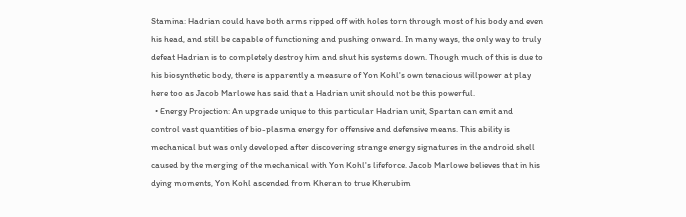Stamina: Hadrian could have both arms ripped off with holes torn through most of his body and even his head, and still be capable of functioning and pushing onward. In many ways, the only way to truly defeat Hadrian is to completely destroy him and shut his systems down. Though much of this is due to his biosynthetic body, there is apparently a measure of Yon Kohl's own tenacious willpower at play here too as Jacob Marlowe has said that a Hadrian unit should not be this powerful.
  • Energy Projection: An upgrade unique to this particular Hadrian unit, Spartan can emit and control vast quantities of bio-plasma energy for offensive and defensive means. This ability is mechanical but was only developed after discovering strange energy signatures in the android shell caused by the merging of the mechanical with Yon Kohl's lifeforce. Jacob Marlowe believes that in his dying moments, Yon Kohl ascended from Kheran to true Kherubim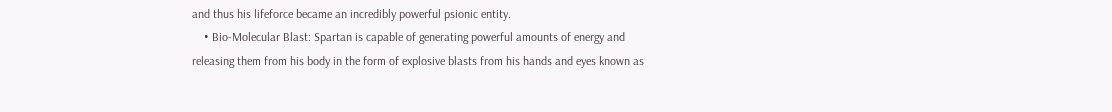and thus his lifeforce became an incredibly powerful psionic entity.
    • Bio-Molecular Blast: Spartan is capable of generating powerful amounts of energy and releasing them from his body in the form of explosive blasts from his hands and eyes known as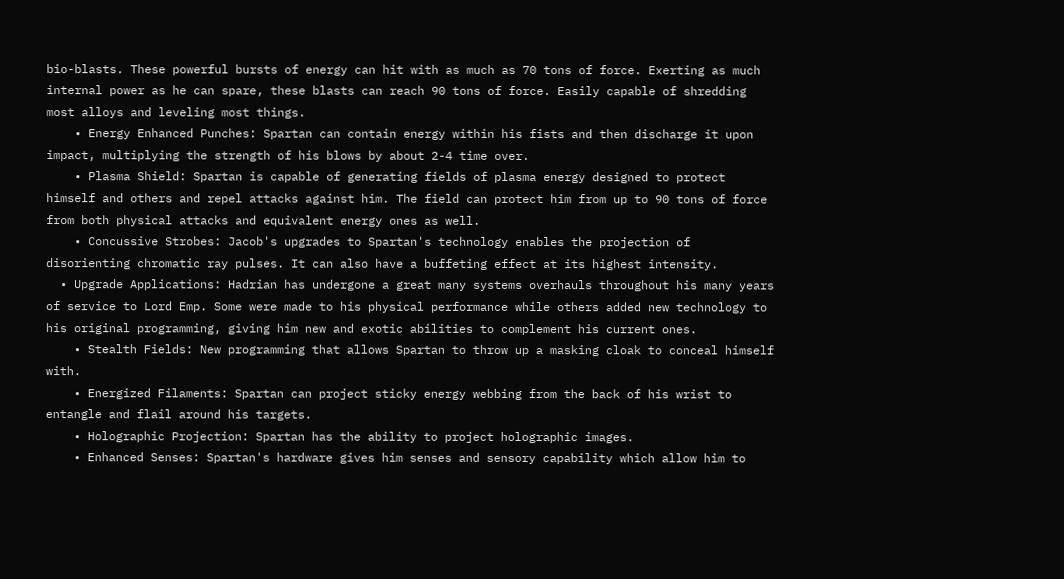bio-blasts. These powerful bursts of energy can hit with as much as 70 tons of force. Exerting as much internal power as he can spare, these blasts can reach 90 tons of force. Easily capable of shredding most alloys and leveling most things.
    • Energy Enhanced Punches: Spartan can contain energy within his fists and then discharge it upon impact, multiplying the strength of his blows by about 2-4 time over.
    • Plasma Shield: Spartan is capable of generating fields of plasma energy designed to protect himself and others and repel attacks against him. The field can protect him from up to 90 tons of force from both physical attacks and equivalent energy ones as well.
    • Concussive Strobes: Jacob's upgrades to Spartan's technology enables the projection of disorienting chromatic ray pulses. It can also have a buffeting effect at its highest intensity.
  • Upgrade Applications: Hadrian has undergone a great many systems overhauls throughout his many years of service to Lord Emp. Some were made to his physical performance while others added new technology to his original programming, giving him new and exotic abilities to complement his current ones.
    • Stealth Fields: New programming that allows Spartan to throw up a masking cloak to conceal himself with.
    • Energized Filaments: Spartan can project sticky energy webbing from the back of his wrist to entangle and flail around his targets.
    • Holographic Projection: Spartan has the ability to project holographic images.
    • Enhanced Senses: Spartan's hardware gives him senses and sensory capability which allow him to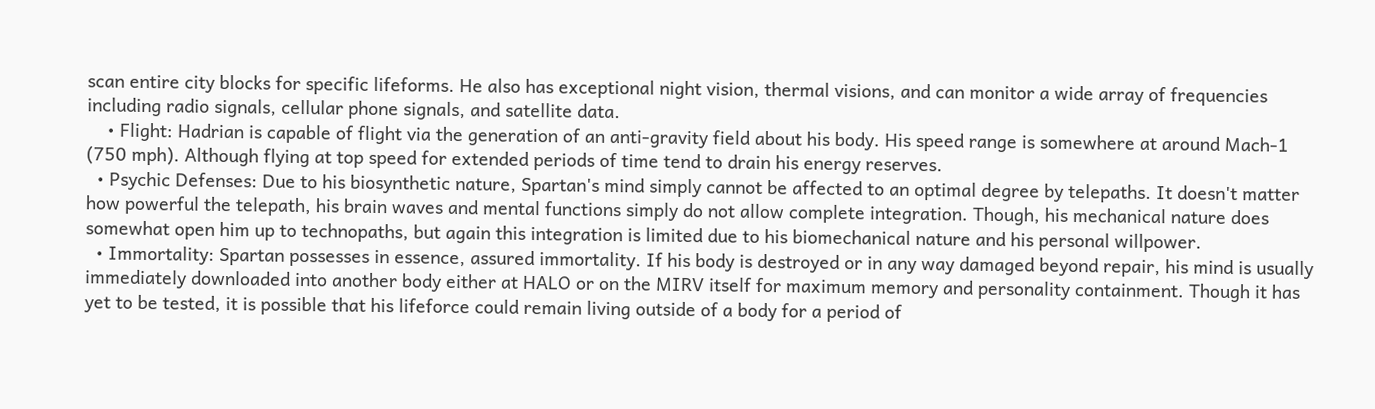scan entire city blocks for specific lifeforms. He also has exceptional night vision, thermal visions, and can monitor a wide array of frequencies including radio signals, cellular phone signals, and satellite data.
    • Flight: Hadrian is capable of flight via the generation of an anti-gravity field about his body. His speed range is somewhere at around Mach-1 (750 mph). Although flying at top speed for extended periods of time tend to drain his energy reserves.
  • Psychic Defenses: Due to his biosynthetic nature, Spartan's mind simply cannot be affected to an optimal degree by telepaths. It doesn't matter how powerful the telepath, his brain waves and mental functions simply do not allow complete integration. Though, his mechanical nature does somewhat open him up to technopaths, but again this integration is limited due to his biomechanical nature and his personal willpower.
  • Immortality: Spartan possesses in essence, assured immortality. If his body is destroyed or in any way damaged beyond repair, his mind is usually immediately downloaded into another body either at HALO or on the MIRV itself for maximum memory and personality containment. Though it has yet to be tested, it is possible that his lifeforce could remain living outside of a body for a period of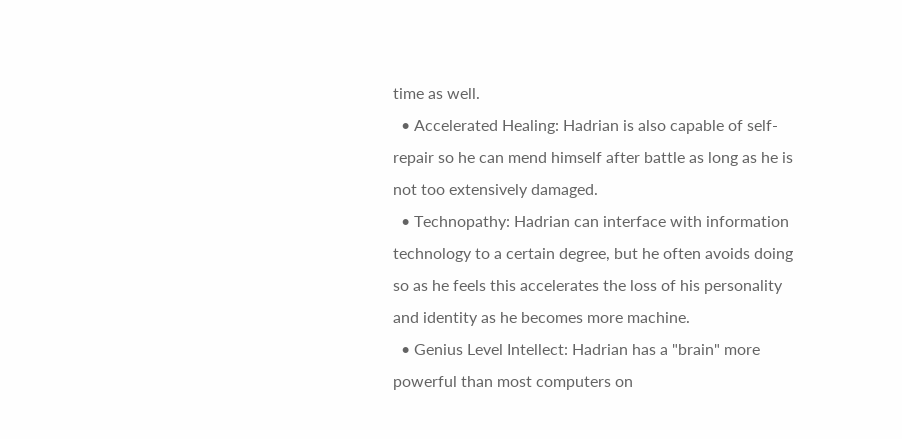time as well.
  • Accelerated Healing: Hadrian is also capable of self-repair so he can mend himself after battle as long as he is not too extensively damaged.
  • Technopathy: Hadrian can interface with information technology to a certain degree, but he often avoids doing so as he feels this accelerates the loss of his personality and identity as he becomes more machine.
  • Genius Level Intellect: Hadrian has a "brain" more powerful than most computers on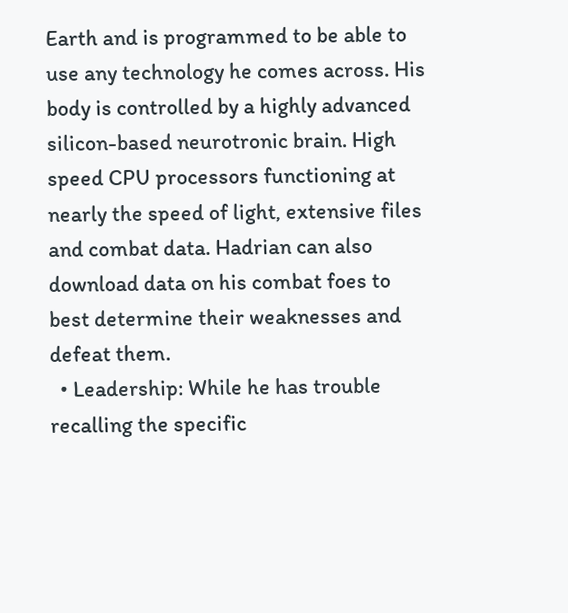Earth and is programmed to be able to use any technology he comes across. His body is controlled by a highly advanced silicon-based neurotronic brain. High speed CPU processors functioning at nearly the speed of light, extensive files and combat data. Hadrian can also download data on his combat foes to best determine their weaknesses and defeat them.
  • Leadership: While he has trouble recalling the specific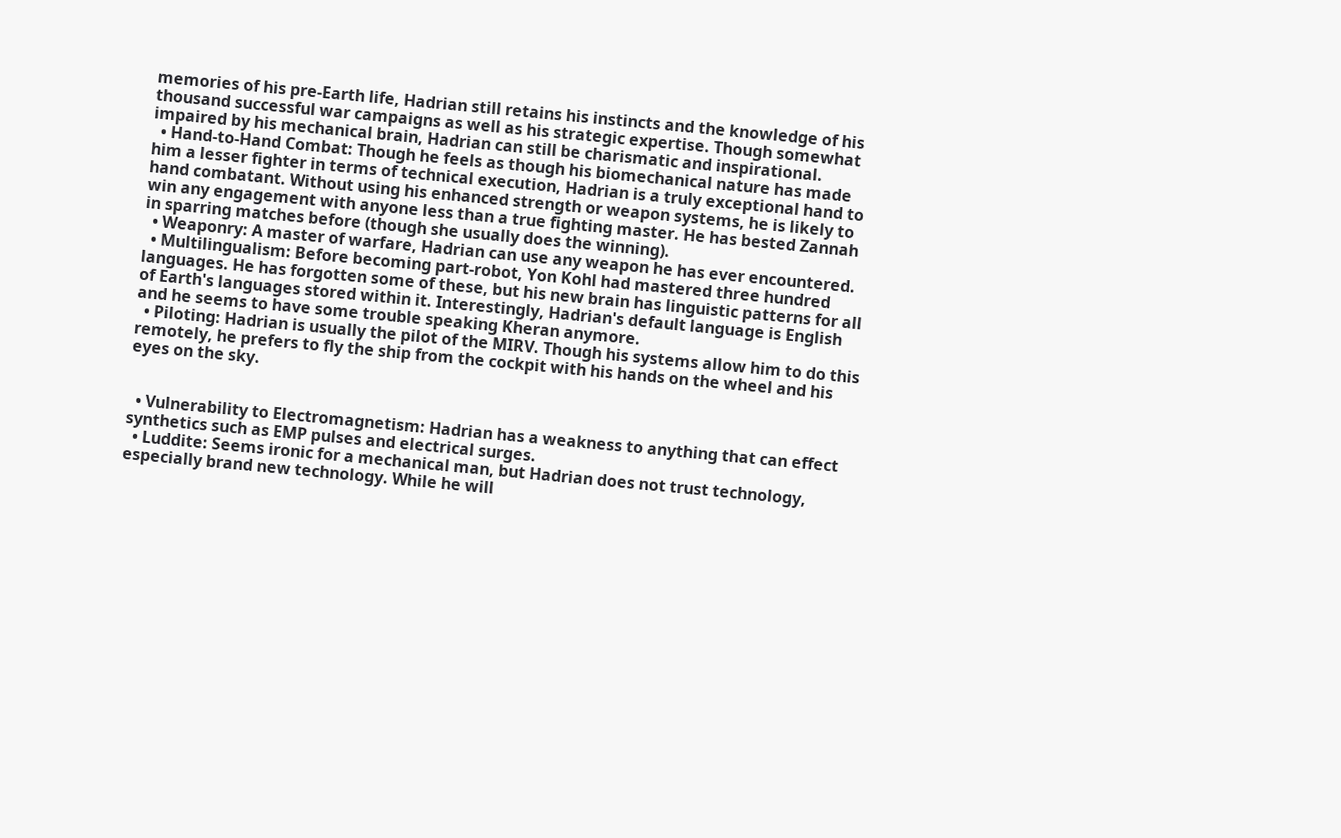memories of his pre-Earth life, Hadrian still retains his instincts and the knowledge of his thousand successful war campaigns as well as his strategic expertise. Though somewhat impaired by his mechanical brain, Hadrian can still be charismatic and inspirational.
  • Hand-to-Hand Combat: Though he feels as though his biomechanical nature has made him a lesser fighter in terms of technical execution, Hadrian is a truly exceptional hand to hand combatant. Without using his enhanced strength or weapon systems, he is likely to win any engagement with anyone less than a true fighting master. He has bested Zannah in sparring matches before (though she usually does the winning).
  • Weaponry: A master of warfare, Hadrian can use any weapon he has ever encountered.
  • Multilingualism: Before becoming part-robot, Yon Kohl had mastered three hundred languages. He has forgotten some of these, but his new brain has linguistic patterns for all of Earth's languages stored within it. Interestingly, Hadrian's default language is English and he seems to have some trouble speaking Kheran anymore.
  • Piloting: Hadrian is usually the pilot of the MIRV. Though his systems allow him to do this remotely, he prefers to fly the ship from the cockpit with his hands on the wheel and his eyes on the sky.


  • Vulnerability to Electromagnetism: Hadrian has a weakness to anything that can effect synthetics such as EMP pulses and electrical surges.
  • Luddite: Seems ironic for a mechanical man, but Hadrian does not trust technology, especially brand new technology. While he will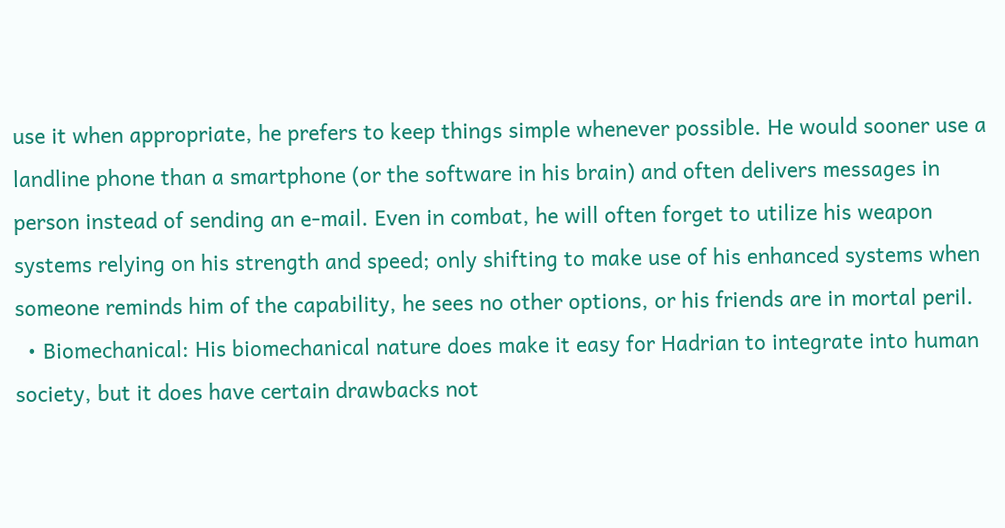use it when appropriate, he prefers to keep things simple whenever possible. He would sooner use a landline phone than a smartphone (or the software in his brain) and often delivers messages in person instead of sending an e-mail. Even in combat, he will often forget to utilize his weapon systems relying on his strength and speed; only shifting to make use of his enhanced systems when someone reminds him of the capability, he sees no other options, or his friends are in mortal peril.
  • Biomechanical: His biomechanical nature does make it easy for Hadrian to integrate into human society, but it does have certain drawbacks not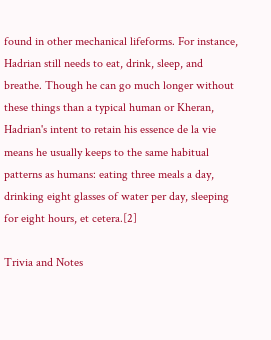found in other mechanical lifeforms. For instance, Hadrian still needs to eat, drink, sleep, and breathe. Though he can go much longer without these things than a typical human or Kheran, Hadrian's intent to retain his essence de la vie means he usually keeps to the same habitual patterns as humans: eating three meals a day, drinking eight glasses of water per day, sleeping for eight hours, et cetera.[2]

Trivia and Notes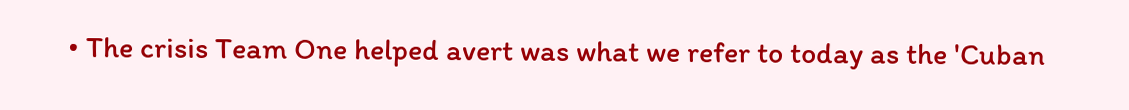• The crisis Team One helped avert was what we refer to today as the 'Cuban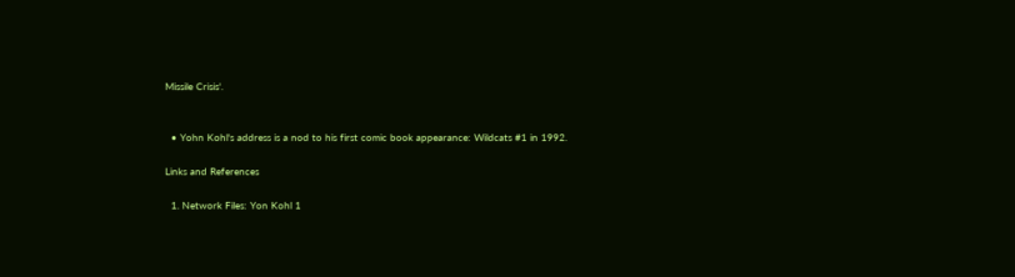Missile Crisis'.


  • Yohn Kohl's address is a nod to his first comic book appearance: Wildcats #1 in 1992.

Links and References

  1. Network Files: Yon Kohl 1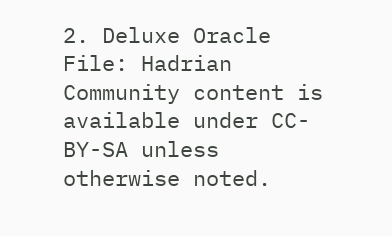2. Deluxe Oracle File: Hadrian
Community content is available under CC-BY-SA unless otherwise noted.